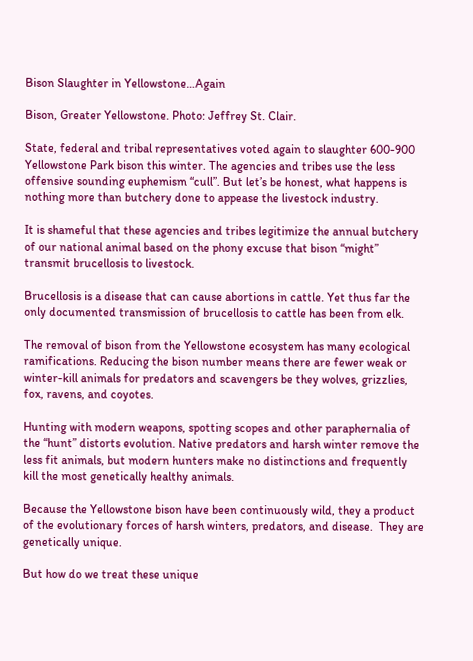Bison Slaughter in Yellowstone…Again

Bison, Greater Yellowstone. Photo: Jeffrey St. Clair.

State, federal and tribal representatives voted again to slaughter 600-900 Yellowstone Park bison this winter. The agencies and tribes use the less offensive sounding euphemism “cull”. But let’s be honest, what happens is nothing more than butchery done to appease the livestock industry.

It is shameful that these agencies and tribes legitimize the annual butchery of our national animal based on the phony excuse that bison “might” transmit brucellosis to livestock.

Brucellosis is a disease that can cause abortions in cattle. Yet thus far the only documented transmission of brucellosis to cattle has been from elk.

The removal of bison from the Yellowstone ecosystem has many ecological ramifications. Reducing the bison number means there are fewer weak or winter-kill animals for predators and scavengers be they wolves, grizzlies, fox, ravens, and coyotes.

Hunting with modern weapons, spotting scopes and other paraphernalia of the “hunt” distorts evolution. Native predators and harsh winter remove the less fit animals, but modern hunters make no distinctions and frequently kill the most genetically healthy animals.

Because the Yellowstone bison have been continuously wild, they a product of the evolutionary forces of harsh winters, predators, and disease.  They are genetically unique.

But how do we treat these unique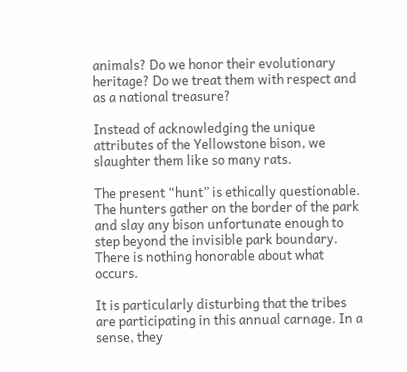animals? Do we honor their evolutionary heritage? Do we treat them with respect and as a national treasure?

Instead of acknowledging the unique attributes of the Yellowstone bison, we slaughter them like so many rats.

The present “hunt” is ethically questionable. The hunters gather on the border of the park and slay any bison unfortunate enough to step beyond the invisible park boundary. There is nothing honorable about what occurs.

It is particularly disturbing that the tribes are participating in this annual carnage. In a sense, they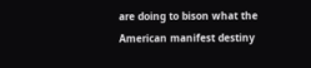are doing to bison what the American manifest destiny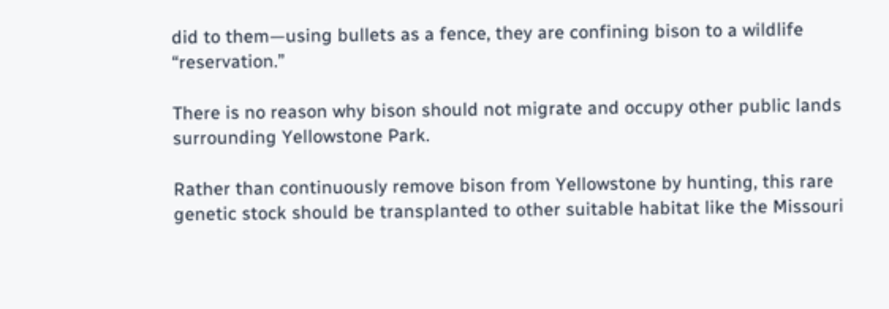did to them—using bullets as a fence, they are confining bison to a wildlife “reservation.”

There is no reason why bison should not migrate and occupy other public lands surrounding Yellowstone Park.

Rather than continuously remove bison from Yellowstone by hunting, this rare genetic stock should be transplanted to other suitable habitat like the Missouri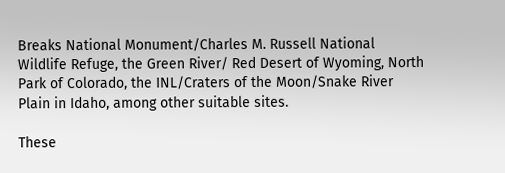Breaks National Monument/Charles M. Russell National Wildlife Refuge, the Green River/ Red Desert of Wyoming, North Park of Colorado, the INL/Craters of the Moon/Snake River Plain in Idaho, among other suitable sites.

These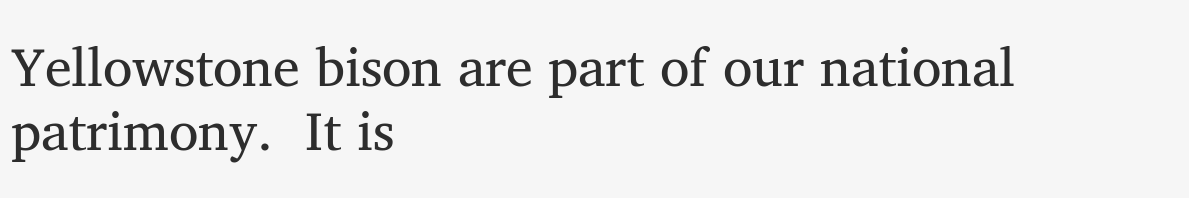Yellowstone bison are part of our national patrimony.  It is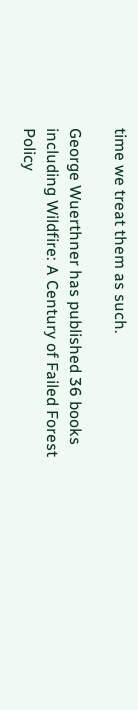time we treat them as such.

George Wuerthner has published 36 books including Wildfire: A Century of Failed Forest Policy